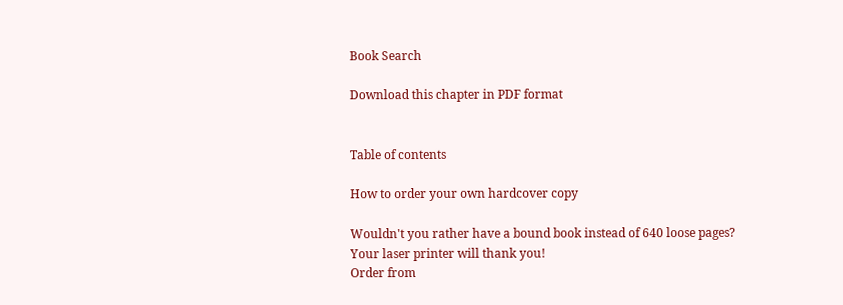Book Search

Download this chapter in PDF format


Table of contents

How to order your own hardcover copy

Wouldn't you rather have a bound book instead of 640 loose pages?
Your laser printer will thank you!
Order from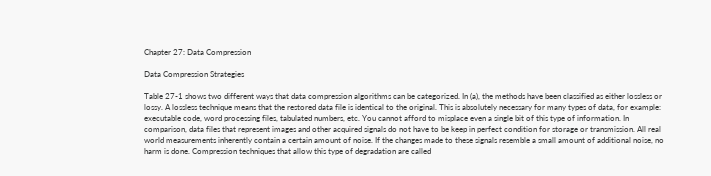Chapter 27: Data Compression

Data Compression Strategies

Table 27-1 shows two different ways that data compression algorithms can be categorized. In (a), the methods have been classified as either lossless or lossy. A lossless technique means that the restored data file is identical to the original. This is absolutely necessary for many types of data, for example: executable code, word processing files, tabulated numbers, etc. You cannot afford to misplace even a single bit of this type of information. In comparison, data files that represent images and other acquired signals do not have to be keep in perfect condition for storage or transmission. All real world measurements inherently contain a certain amount of noise. If the changes made to these signals resemble a small amount of additional noise, no harm is done. Compression techniques that allow this type of degradation are called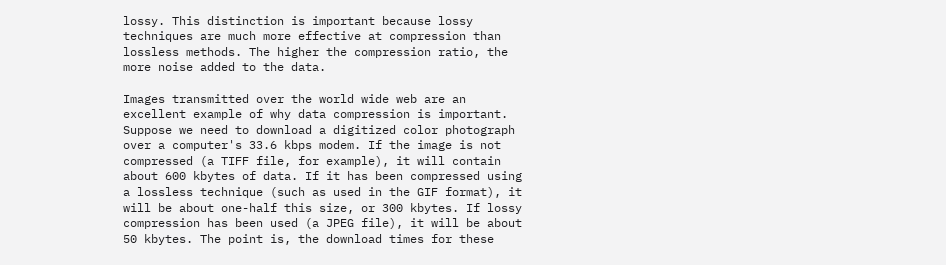lossy. This distinction is important because lossy techniques are much more effective at compression than lossless methods. The higher the compression ratio, the more noise added to the data.

Images transmitted over the world wide web are an excellent example of why data compression is important. Suppose we need to download a digitized color photograph over a computer's 33.6 kbps modem. If the image is not compressed (a TIFF file, for example), it will contain about 600 kbytes of data. If it has been compressed using a lossless technique (such as used in the GIF format), it will be about one-half this size, or 300 kbytes. If lossy compression has been used (a JPEG file), it will be about 50 kbytes. The point is, the download times for these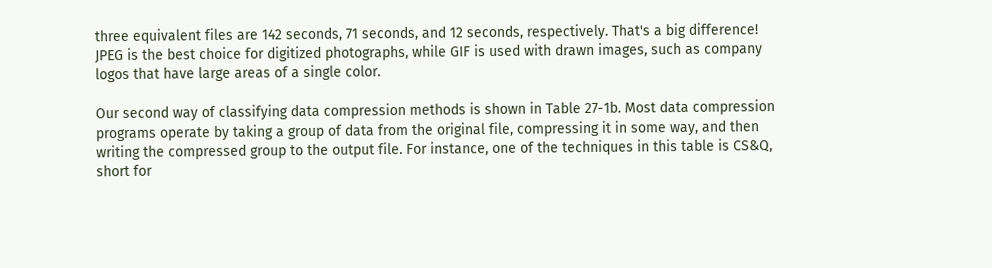three equivalent files are 142 seconds, 71 seconds, and 12 seconds, respectively. That's a big difference! JPEG is the best choice for digitized photographs, while GIF is used with drawn images, such as company logos that have large areas of a single color.

Our second way of classifying data compression methods is shown in Table 27-1b. Most data compression programs operate by taking a group of data from the original file, compressing it in some way, and then writing the compressed group to the output file. For instance, one of the techniques in this table is CS&Q, short for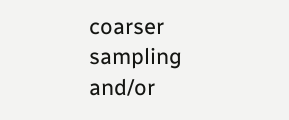coarser sampling and/or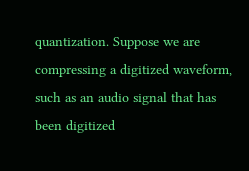quantization. Suppose we are compressing a digitized waveform, such as an audio signal that has been digitized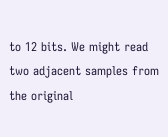to 12 bits. We might read two adjacent samples from the original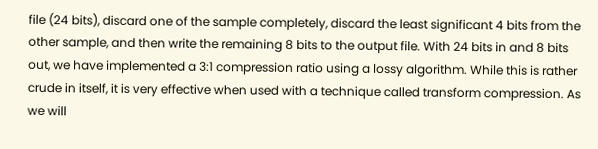file (24 bits), discard one of the sample completely, discard the least significant 4 bits from the other sample, and then write the remaining 8 bits to the output file. With 24 bits in and 8 bits out, we have implemented a 3:1 compression ratio using a lossy algorithm. While this is rather crude in itself, it is very effective when used with a technique called transform compression. As we will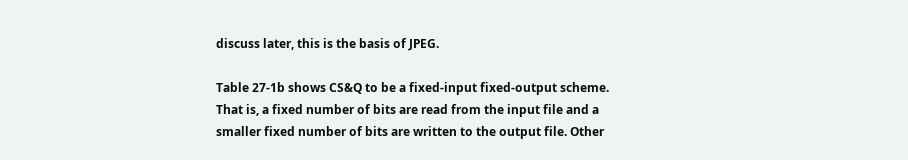discuss later, this is the basis of JPEG.

Table 27-1b shows CS&Q to be a fixed-input fixed-output scheme. That is, a fixed number of bits are read from the input file and a smaller fixed number of bits are written to the output file. Other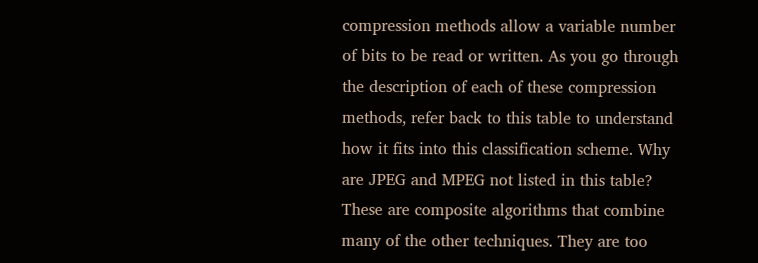compression methods allow a variable number of bits to be read or written. As you go through the description of each of these compression methods, refer back to this table to understand how it fits into this classification scheme. Why are JPEG and MPEG not listed in this table? These are composite algorithms that combine many of the other techniques. They are too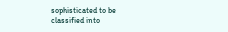sophisticated to be classified into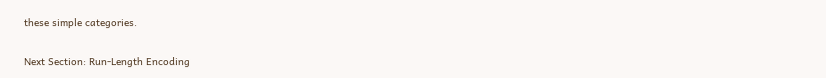these simple categories.

Next Section: Run-Length Encoding